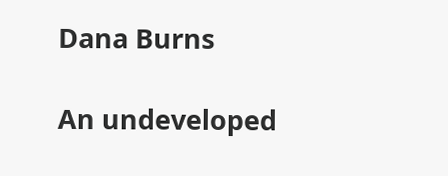Dana Burns

An undeveloped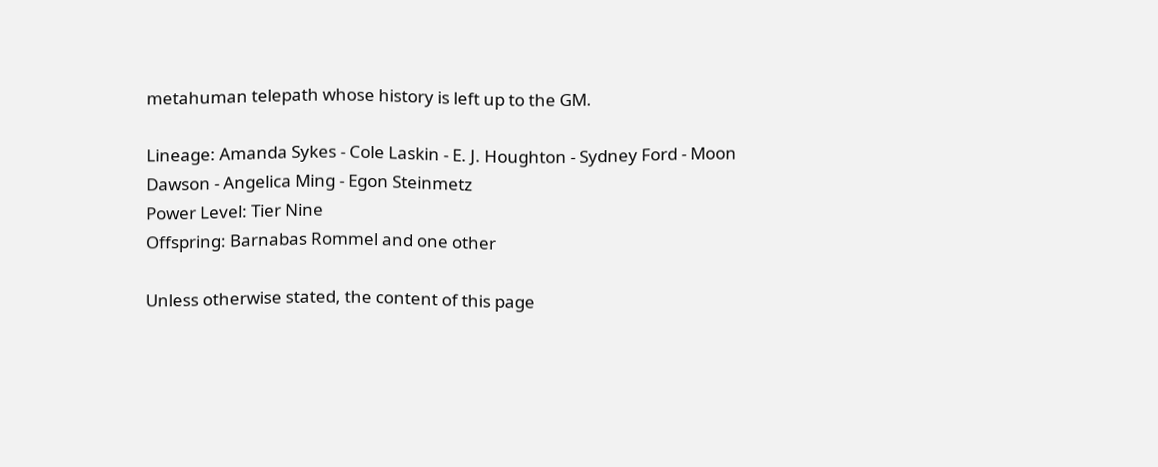metahuman telepath whose history is left up to the GM.

Lineage: Amanda Sykes - Cole Laskin - E. J. Houghton - Sydney Ford - Moon Dawson - Angelica Ming - Egon Steinmetz
Power Level: Tier Nine
Offspring: Barnabas Rommel and one other

Unless otherwise stated, the content of this page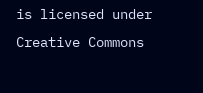is licensed under Creative Commons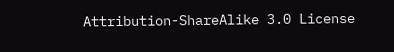Attribution-ShareAlike 3.0 License